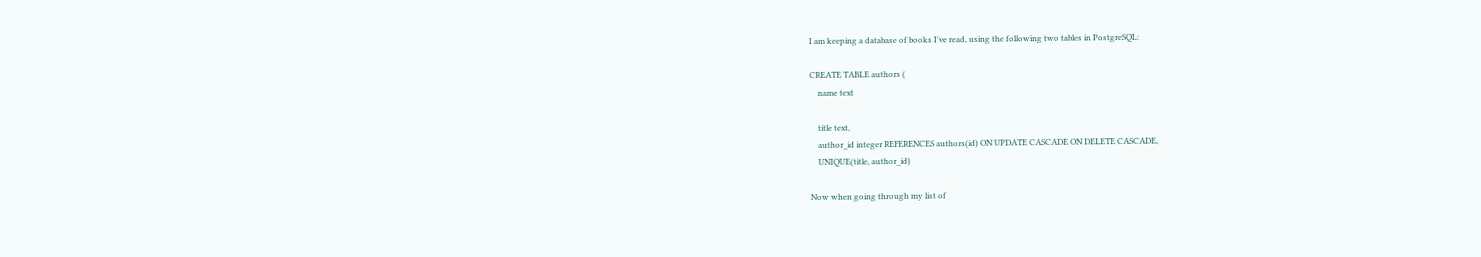I am keeping a database of books I've read, using the following two tables in PostgreSQL:

CREATE TABLE authors (
    name text

    title text,
    author_id integer REFERENCES authors(id) ON UPDATE CASCADE ON DELETE CASCADE,
    UNIQUE(title, author_id)

Now when going through my list of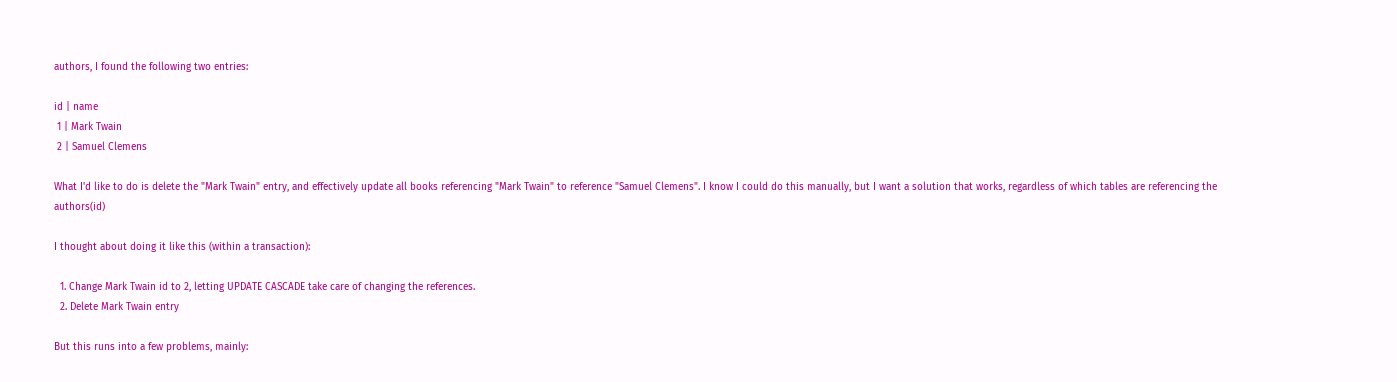authors, I found the following two entries:

id | name
 1 | Mark Twain
 2 | Samuel Clemens

What I'd like to do is delete the "Mark Twain" entry, and effectively update all books referencing "Mark Twain" to reference "Samuel Clemens". I know I could do this manually, but I want a solution that works, regardless of which tables are referencing the authors(id)

I thought about doing it like this (within a transaction):

  1. Change Mark Twain id to 2, letting UPDATE CASCADE take care of changing the references.
  2. Delete Mark Twain entry

But this runs into a few problems, mainly: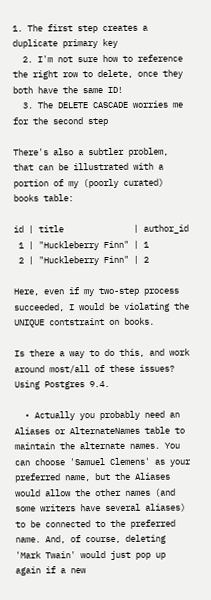1. The first step creates a duplicate primary key
  2. I'm not sure how to reference the right row to delete, once they both have the same ID!
  3. The DELETE CASCADE worries me for the second step

There's also a subtler problem, that can be illustrated with a portion of my (poorly curated) books table:

id | title              | author_id
 1 | "Huckleberry Finn" | 1
 2 | "Huckleberry Finn" | 2

Here, even if my two-step process succeeded, I would be violating the UNIQUE contstraint on books.

Is there a way to do this, and work around most/all of these issues? Using Postgres 9.4.

  • Actually you probably need an Aliases or AlternateNames table to maintain the alternate names. You can choose 'Samuel Clemens' as your preferred name, but the Aliases would allow the other names (and some writers have several aliases) to be connected to the preferred name. And, of course, deleting 'Mark Twain' would just pop up again if a new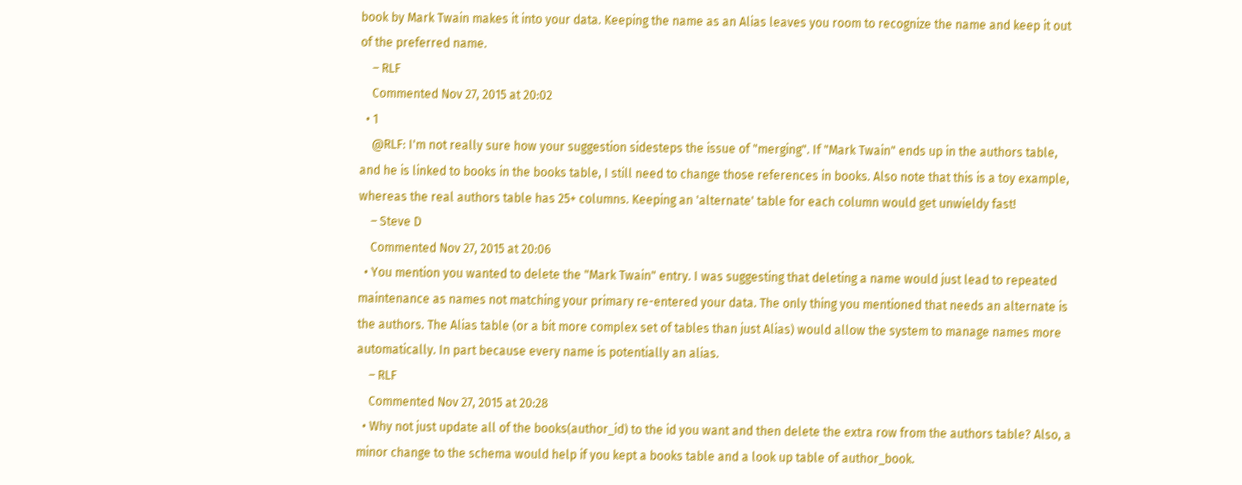book by Mark Twain makes it into your data. Keeping the name as an Alias leaves you room to recognize the name and keep it out of the preferred name.
    – RLF
    Commented Nov 27, 2015 at 20:02
  • 1
    @RLF: I'm not really sure how your suggestion sidesteps the issue of "merging". If "Mark Twain" ends up in the authors table, and he is linked to books in the books table, I still need to change those references in books. Also note that this is a toy example, whereas the real authors table has 25+ columns. Keeping an 'alternate' table for each column would get unwieldy fast!
    – Steve D
    Commented Nov 27, 2015 at 20:06
  • You mention you wanted to delete the "Mark Twain" entry. I was suggesting that deleting a name would just lead to repeated maintenance as names not matching your primary re-entered your data. The only thing you mentioned that needs an alternate is the authors. The Alias table (or a bit more complex set of tables than just Alias) would allow the system to manage names more automatically. In part because every name is potentially an alias.
    – RLF
    Commented Nov 27, 2015 at 20:28
  • Why not just update all of the books(author_id) to the id you want and then delete the extra row from the authors table? Also, a minor change to the schema would help if you kept a books table and a look up table of author_book.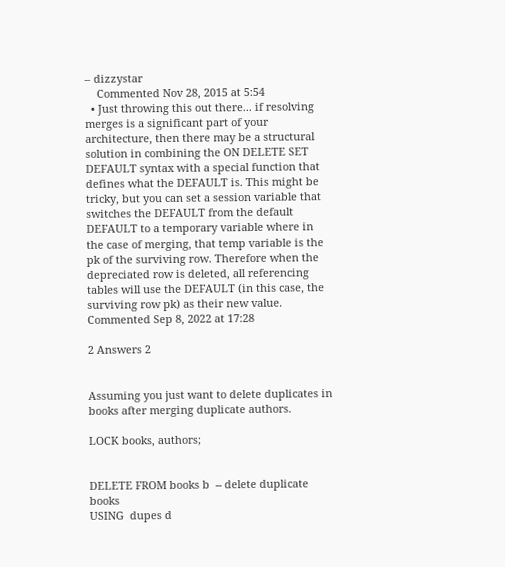– dizzystar
    Commented Nov 28, 2015 at 5:54
  • Just throwing this out there... if resolving merges is a significant part of your architecture, then there may be a structural solution in combining the ON DELETE SET DEFAULT syntax with a special function that defines what the DEFAULT is. This might be tricky, but you can set a session variable that switches the DEFAULT from the default DEFAULT to a temporary variable where in the case of merging, that temp variable is the pk of the surviving row. Therefore when the depreciated row is deleted, all referencing tables will use the DEFAULT (in this case, the surviving row pk) as their new value. Commented Sep 8, 2022 at 17:28

2 Answers 2


Assuming you just want to delete duplicates in books after merging duplicate authors.

LOCK books, authors;


DELETE FROM books b  -- delete duplicate books
USING  dupes d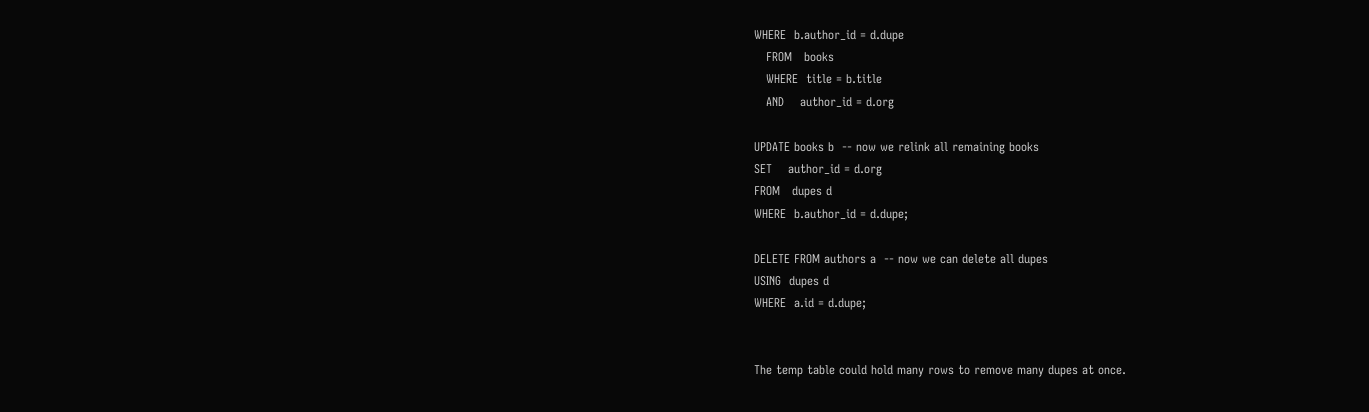WHERE  b.author_id = d.dupe
   FROM   books
   WHERE  title = b.title
   AND    author_id = d.org

UPDATE books b  -- now we relink all remaining books
SET    author_id = d.org
FROM   dupes d
WHERE  b.author_id = d.dupe;

DELETE FROM authors a  -- now we can delete all dupes
USING  dupes d
WHERE  a.id = d.dupe;


The temp table could hold many rows to remove many dupes at once.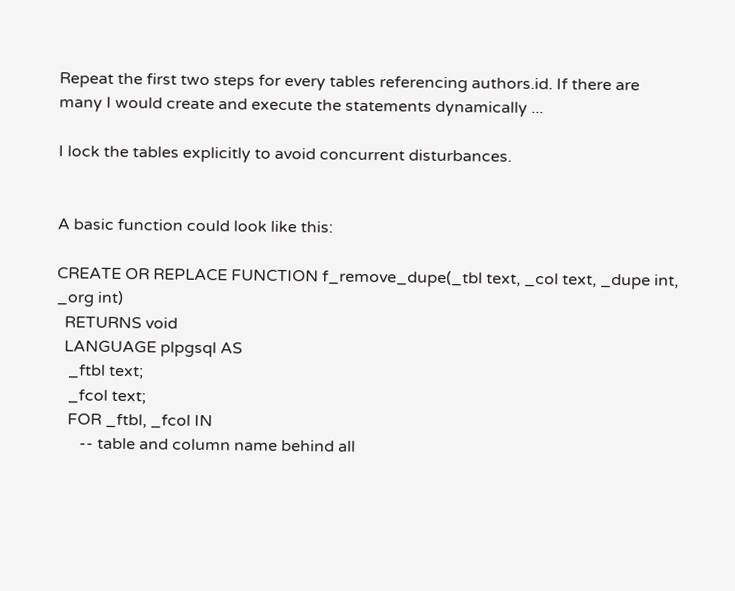Repeat the first two steps for every tables referencing authors.id. If there are many I would create and execute the statements dynamically ...

I lock the tables explicitly to avoid concurrent disturbances.


A basic function could look like this:

CREATE OR REPLACE FUNCTION f_remove_dupe(_tbl text, _col text, _dupe int, _org int)
  RETURNS void
  LANGUAGE plpgsql AS
   _ftbl text;
   _fcol text;
   FOR _ftbl, _fcol IN
      -- table and column name behind all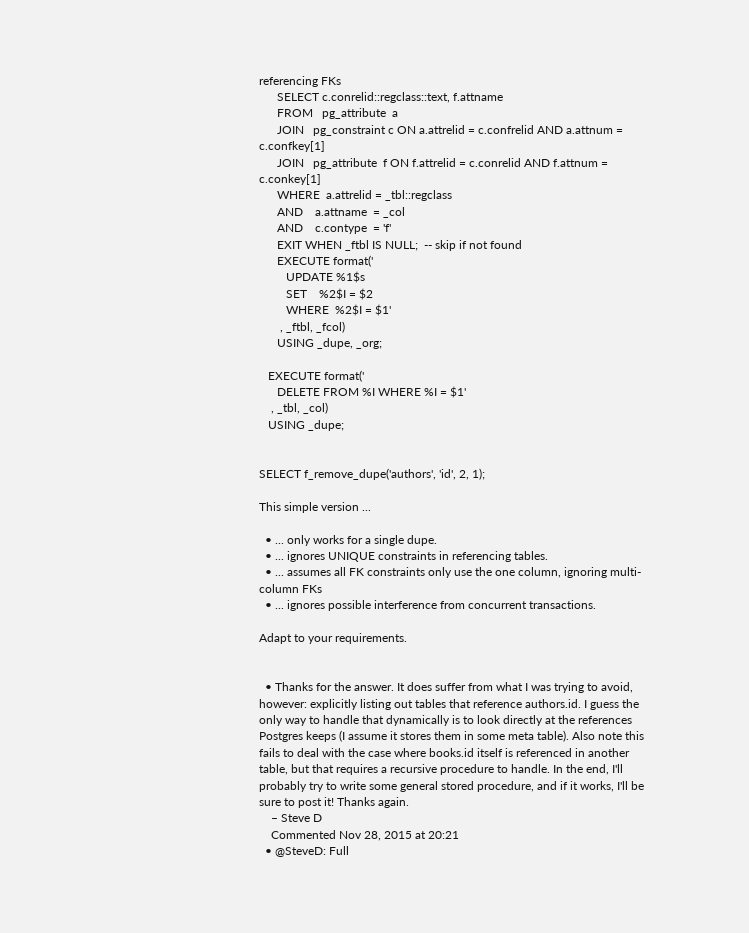referencing FKs
      SELECT c.conrelid::regclass::text, f.attname
      FROM   pg_attribute  a
      JOIN   pg_constraint c ON a.attrelid = c.confrelid AND a.attnum = c.confkey[1]
      JOIN   pg_attribute  f ON f.attrelid = c.conrelid AND f.attnum = c.conkey[1]
      WHERE  a.attrelid = _tbl::regclass
      AND    a.attname  = _col
      AND    c.contype  = 'f'
      EXIT WHEN _ftbl IS NULL;  -- skip if not found
      EXECUTE format('
         UPDATE %1$s
         SET    %2$I = $2
         WHERE  %2$I = $1'
       , _ftbl, _fcol)
      USING _dupe, _org;

   EXECUTE format('
      DELETE FROM %I WHERE %I = $1'
    , _tbl, _col)
   USING _dupe;


SELECT f_remove_dupe('authors', 'id', 2, 1);

This simple version ...

  • ... only works for a single dupe.
  • ... ignores UNIQUE constraints in referencing tables.
  • ... assumes all FK constraints only use the one column, ignoring multi-column FKs
  • ... ignores possible interference from concurrent transactions.

Adapt to your requirements.


  • Thanks for the answer. It does suffer from what I was trying to avoid, however: explicitly listing out tables that reference authors.id. I guess the only way to handle that dynamically is to look directly at the references Postgres keeps (I assume it stores them in some meta table). Also note this fails to deal with the case where books.id itself is referenced in another table, but that requires a recursive procedure to handle. In the end, I'll probably try to write some general stored procedure, and if it works, I'll be sure to post it! Thanks again.
    – Steve D
    Commented Nov 28, 2015 at 20:21
  • @SteveD: Full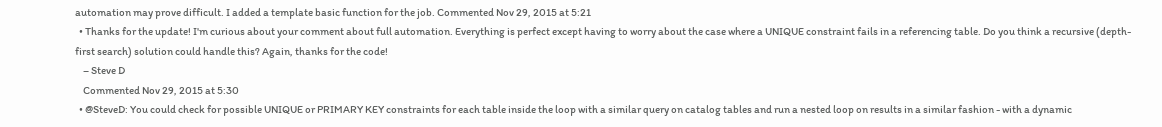automation may prove difficult. I added a template basic function for the job. Commented Nov 29, 2015 at 5:21
  • Thanks for the update! I'm curious about your comment about full automation. Everything is perfect except having to worry about the case where a UNIQUE constraint fails in a referencing table. Do you think a recursive (depth-first search) solution could handle this? Again, thanks for the code!
    – Steve D
    Commented Nov 29, 2015 at 5:30
  • @SteveD: You could check for possible UNIQUE or PRIMARY KEY constraints for each table inside the loop with a similar query on catalog tables and run a nested loop on results in a similar fashion - with a dynamic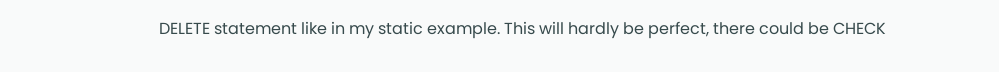DELETE statement like in my static example. This will hardly be perfect, there could be CHECK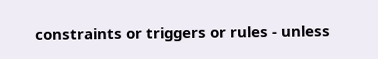constraints or triggers or rules - unless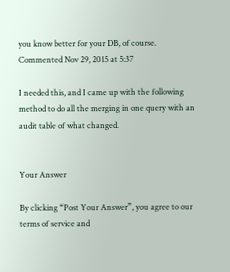you know better for your DB, of course. Commented Nov 29, 2015 at 5:37

I needed this, and I came up with the following method to do all the merging in one query with an audit table of what changed.


Your Answer

By clicking “Post Your Answer”, you agree to our terms of service and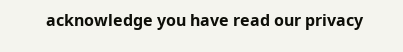acknowledge you have read our privacy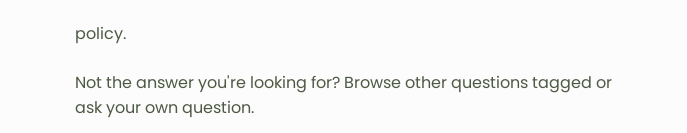policy.

Not the answer you're looking for? Browse other questions tagged or ask your own question.